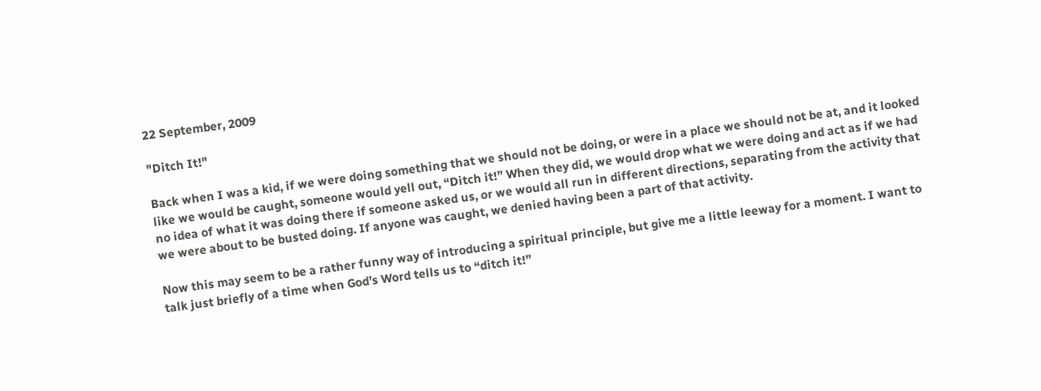22 September, 2009

"Ditch It!"

Back when I was a kid, if we were doing something that we should not be doing, or were in a place we should not be at, and it looked like we would be caught, someone would yell out, “Ditch it!” When they did, we would drop what we were doing and act as if we had no idea of what it was doing there if someone asked us, or we would all run in different directions, separating from the activity that we were about to be busted doing. If anyone was caught, we denied having been a part of that activity.

Now this may seem to be a rather funny way of introducing a spiritual principle, but give me a little leeway for a moment. I want to talk just briefly of a time when God’s Word tells us to “ditch it!”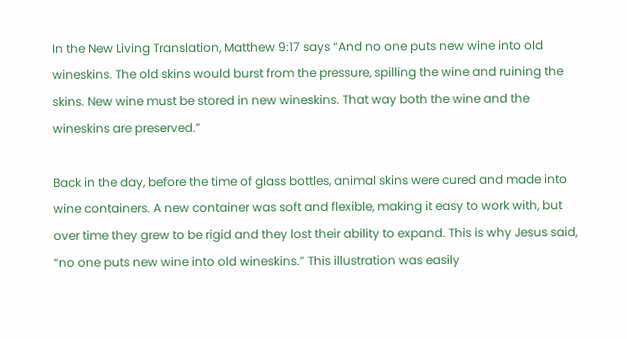In the New Living Translation, Matthew 9:17 says “And no one puts new wine into old wineskins. The old skins would burst from the pressure, spilling the wine and ruining the skins. New wine must be stored in new wineskins. That way both the wine and the wineskins are preserved.”

Back in the day, before the time of glass bottles, animal skins were cured and made into wine containers. A new container was soft and flexible, making it easy to work with, but over time they grew to be rigid and they lost their ability to expand. This is why Jesus said, “no one puts new wine into old wineskins.” This illustration was easily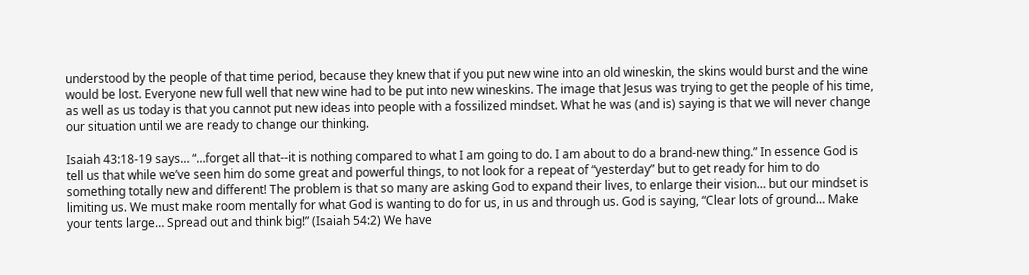understood by the people of that time period, because they knew that if you put new wine into an old wineskin, the skins would burst and the wine would be lost. Everyone new full well that new wine had to be put into new wineskins. The image that Jesus was trying to get the people of his time, as well as us today is that you cannot put new ideas into people with a fossilized mindset. What he was (and is) saying is that we will never change our situation until we are ready to change our thinking.

Isaiah 43:18-19 says… “…forget all that--it is nothing compared to what I am going to do. I am about to do a brand-new thing.” In essence God is tell us that while we’ve seen him do some great and powerful things, to not look for a repeat of “yesterday” but to get ready for him to do something totally new and different! The problem is that so many are asking God to expand their lives, to enlarge their vision… but our mindset is limiting us. We must make room mentally for what God is wanting to do for us, in us and through us. God is saying, “Clear lots of ground… Make your tents large… Spread out and think big!” (Isaiah 54:2) We have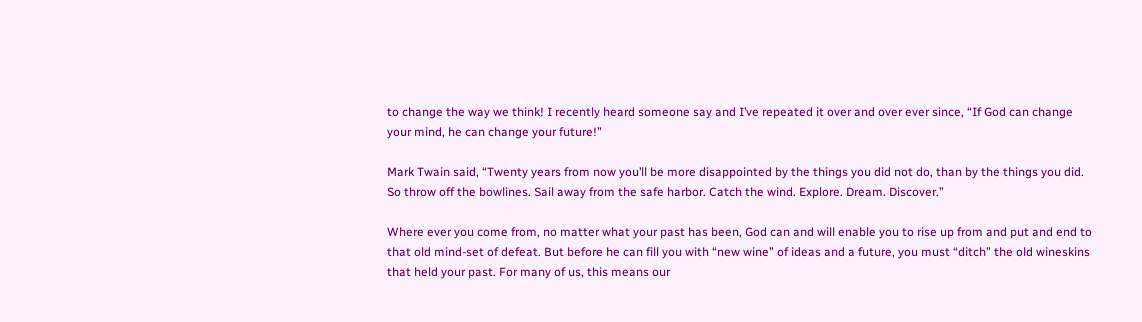to change the way we think! I recently heard someone say and I’ve repeated it over and over ever since, “If God can change your mind, he can change your future!”

Mark Twain said, “Twenty years from now you’ll be more disappointed by the things you did not do, than by the things you did. So throw off the bowlines. Sail away from the safe harbor. Catch the wind. Explore. Dream. Discover.”

Where ever you come from, no matter what your past has been, God can and will enable you to rise up from and put and end to that old mind-set of defeat. But before he can fill you with “new wine” of ideas and a future, you must “ditch” the old wineskins that held your past. For many of us, this means our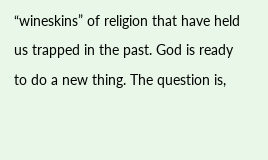“wineskins” of religion that have held us trapped in the past. God is ready to do a new thing. The question is,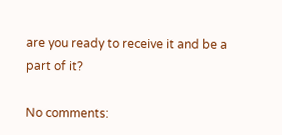are you ready to receive it and be a part of it?

No comments: